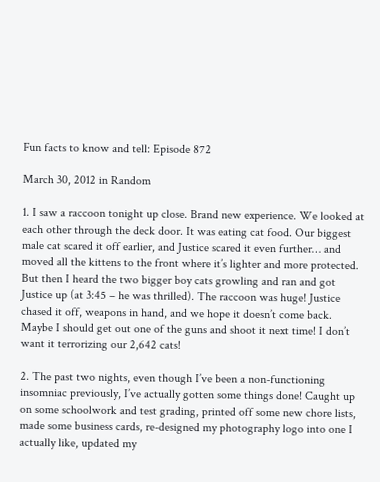Fun facts to know and tell: Episode 872

March 30, 2012 in Random

1. I saw a raccoon tonight up close. Brand new experience. We looked at each other through the deck door. It was eating cat food. Our biggest male cat scared it off earlier, and Justice scared it even further… and moved all the kittens to the front where it’s lighter and more protected. But then I heard the two bigger boy cats growling and ran and got Justice up (at 3:45 – he was thrilled). The raccoon was huge! Justice chased it off, weapons in hand, and we hope it doesn’t come back. Maybe I should get out one of the guns and shoot it next time! I don’t want it terrorizing our 2,642 cats!

2. The past two nights, even though I’ve been a non-functioning insomniac previously, I’ve actually gotten some things done! Caught up on some schoolwork and test grading, printed off some new chore lists, made some business cards, re-designed my photography logo into one I actually like, updated my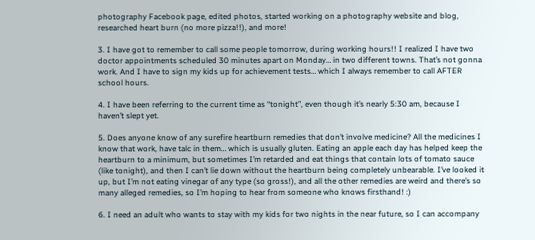photography Facebook page, edited photos, started working on a photography website and blog, researched heart burn (no more pizza!!), and more!

3. I have got to remember to call some people tomorrow, during working hours!! I realized I have two doctor appointments scheduled 30 minutes apart on Monday… in two different towns. That’s not gonna work. And I have to sign my kids up for achievement tests… which I always remember to call AFTER school hours.

4. I have been referring to the current time as “tonight”, even though it’s nearly 5:30 am, because I haven’t slept yet.

5. Does anyone know of any surefire heartburn remedies that don’t involve medicine? All the medicines I know that work, have talc in them… which is usually gluten. Eating an apple each day has helped keep the heartburn to a minimum, but sometimes I’m retarded and eat things that contain lots of tomato sauce (like tonight), and then I can’t lie down without the heartburn being completely unbearable. I’ve looked it up, but I’m not eating vinegar of any type (so gross!), and all the other remedies are weird and there’s so many alleged remedies, so I’m hoping to hear from someone who knows firsthand! :)

6. I need an adult who wants to stay with my kids for two nights in the near future, so I can accompany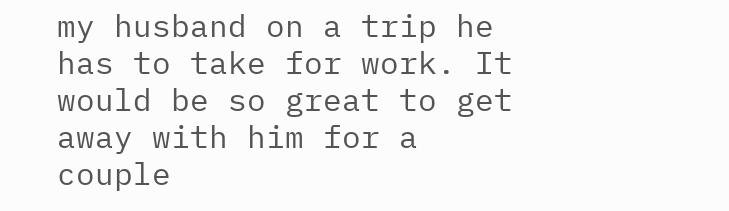my husband on a trip he has to take for work. It would be so great to get away with him for a couple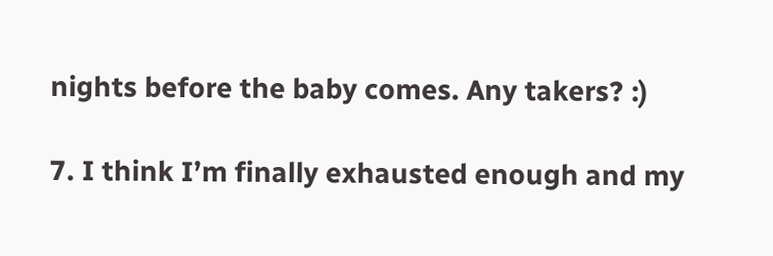nights before the baby comes. Any takers? :)

7. I think I’m finally exhausted enough and my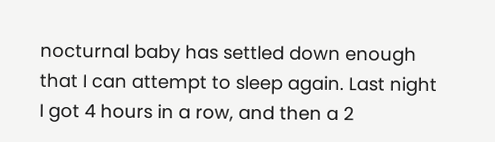nocturnal baby has settled down enough that I can attempt to sleep again. Last night I got 4 hours in a row, and then a 2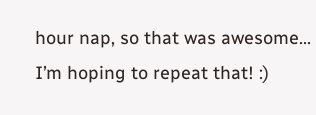hour nap, so that was awesome… I’m hoping to repeat that! :)